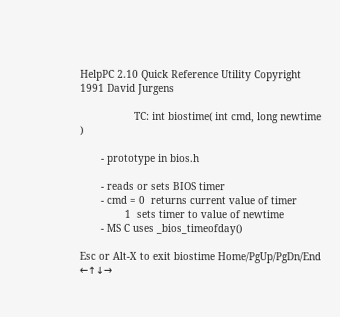HelpPC 2.10 Quick Reference Utility Copyright 1991 David Jurgens

                  TC: int biostime( int cmd, long newtime )

       - prototype in bios.h

       - reads or sets BIOS timer
       - cmd = 0  returns current value of timer
               1  sets timer to value of newtime
       - MS C uses _bios_timeofday()

Esc or Alt-X to exit biostime Home/PgUp/PgDn/End ←↑↓→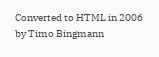Converted to HTML in 2006 by Timo Bingmann